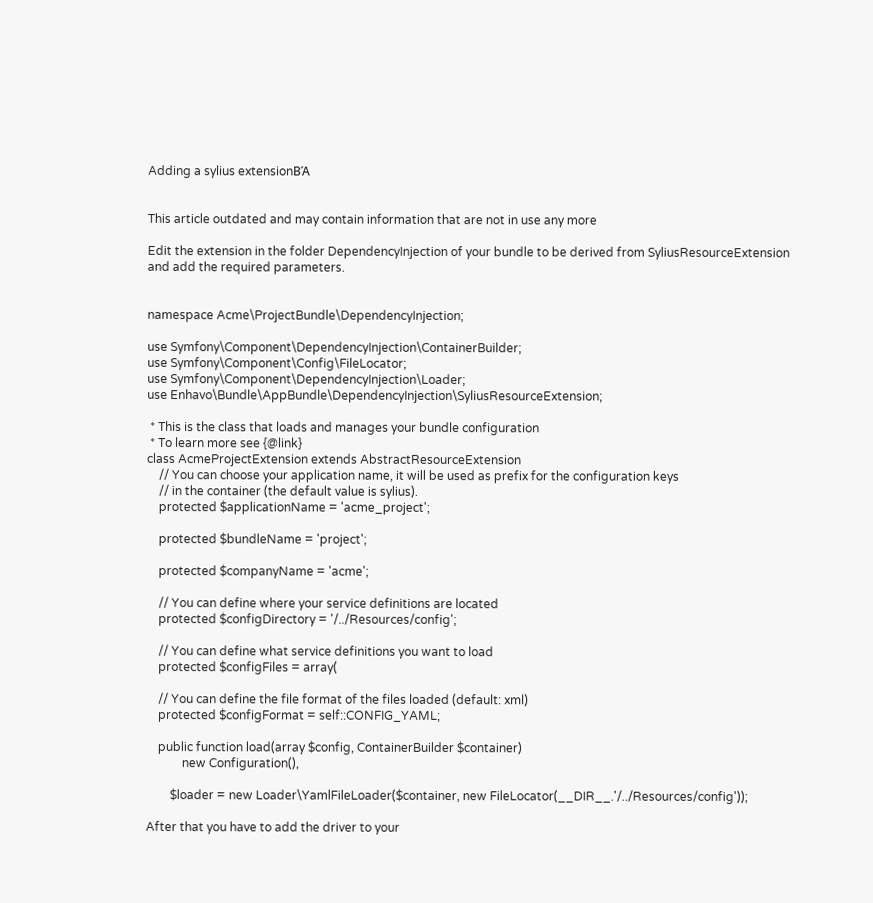Adding a sylius extensionΒΆ


This article outdated and may contain information that are not in use any more

Edit the extension in the folder DependencyInjection of your bundle to be derived from SyliusResourceExtension and add the required parameters.


namespace Acme\ProjectBundle\DependencyInjection;

use Symfony\Component\DependencyInjection\ContainerBuilder;
use Symfony\Component\Config\FileLocator;
use Symfony\Component\DependencyInjection\Loader;
use Enhavo\Bundle\AppBundle\DependencyInjection\SyliusResourceExtension;

 * This is the class that loads and manages your bundle configuration
 * To learn more see {@link}
class AcmeProjectExtension extends AbstractResourceExtension
    // You can choose your application name, it will be used as prefix for the configuration keys
    // in the container (the default value is sylius).
    protected $applicationName = 'acme_project';

    protected $bundleName = 'project';

    protected $companyName = 'acme';

    // You can define where your service definitions are located
    protected $configDirectory = '/../Resources/config';

    // You can define what service definitions you want to load
    protected $configFiles = array(

    // You can define the file format of the files loaded (default: xml)
    protected $configFormat = self::CONFIG_YAML;

    public function load(array $config, ContainerBuilder $container)
            new Configuration(),

        $loader = new Loader\YamlFileLoader($container, new FileLocator(__DIR__.'/../Resources/config'));

After that you have to add the driver to your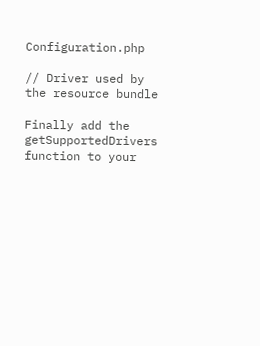Configuration.php

// Driver used by the resource bundle

Finally add the getSupportedDrivers function to your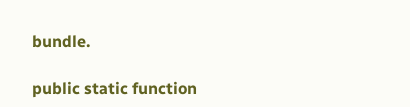bundle.

public static function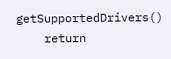getSupportedDrivers()
    return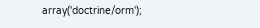array('doctrine/orm');